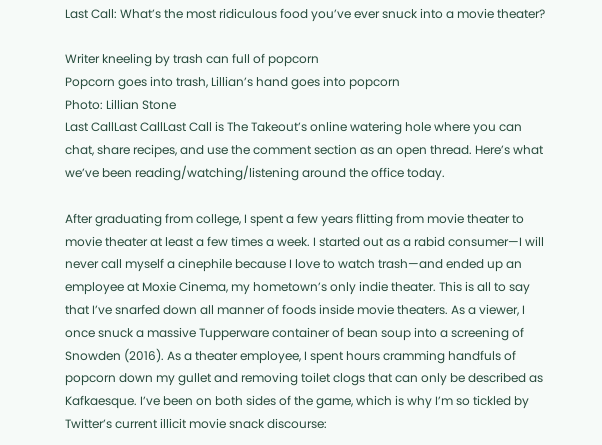Last Call: What’s the most ridiculous food you’ve ever snuck into a movie theater?

Writer kneeling by trash can full of popcorn
Popcorn goes into trash, Lillian’s hand goes into popcorn
Photo: Lillian Stone
Last CallLast CallLast Call is The Takeout’s online watering hole where you can chat, share recipes, and use the comment section as an open thread. Here’s what we’ve been reading/watching/listening around the office today.

After graduating from college, I spent a few years flitting from movie theater to movie theater at least a few times a week. I started out as a rabid consumer—I will never call myself a cinephile because I love to watch trash—and ended up an employee at Moxie Cinema, my hometown’s only indie theater. This is all to say that I’ve snarfed down all manner of foods inside movie theaters. As a viewer, I once snuck a massive Tupperware container of bean soup into a screening of Snowden (2016). As a theater employee, I spent hours cramming handfuls of popcorn down my gullet and removing toilet clogs that can only be described as Kafkaesque. I’ve been on both sides of the game, which is why I’m so tickled by Twitter’s current illicit movie snack discourse: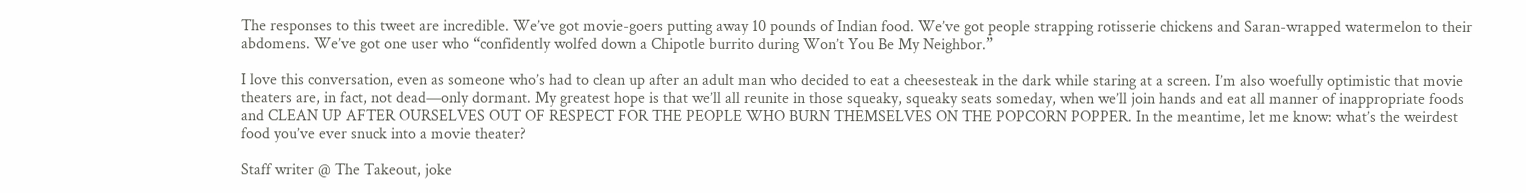The responses to this tweet are incredible. We’ve got movie-goers putting away 10 pounds of Indian food. We’ve got people strapping rotisserie chickens and Saran-wrapped watermelon to their abdomens. We’ve got one user who “confidently wolfed down a Chipotle burrito during Won’t You Be My Neighbor.”

I love this conversation, even as someone who’s had to clean up after an adult man who decided to eat a cheesesteak in the dark while staring at a screen. I’m also woefully optimistic that movie theaters are, in fact, not dead—only dormant. My greatest hope is that we’ll all reunite in those squeaky, squeaky seats someday, when we’ll join hands and eat all manner of inappropriate foods and CLEAN UP AFTER OURSELVES OUT OF RESPECT FOR THE PEOPLE WHO BURN THEMSELVES ON THE POPCORN POPPER. In the meantime, let me know: what’s the weirdest food you’ve ever snuck into a movie theater?

Staff writer @ The Takeout, joke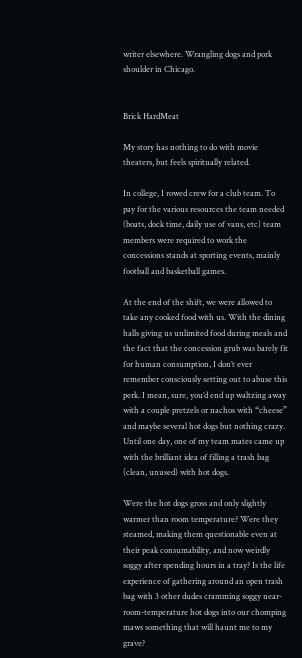writer elsewhere. Wrangling dogs and pork shoulder in Chicago.


Brick HardMeat

My story has nothing to do with movie theaters, but feels spiritually related.

In college, I rowed crew for a club team. To pay for the various resources the team needed (boats, dock time, daily use of vans, etc) team members were required to work the concessions stands at sporting events, mainly football and basketball games.

At the end of the shift, we were allowed to take any cooked food with us. With the dining halls giving us unlimited food during meals and the fact that the concession grub was barely fit for human consumption, I don’t ever remember consciously setting out to abuse this perk. I mean, sure, you’d end up waltzing away with a couple pretzels or nachos with “cheese” and maybe several hot dogs but nothing crazy. Until one day, one of my team mates came up with the brilliant idea of filling a trash bag (clean, unused) with hot dogs.

Were the hot dogs gross and only slightly warmer than room temperature? Were they steamed, making them questionable even at their peak consumability, and now weirdly soggy after spending hours in a tray? Is the life experience of gathering around an open trash bag with 3 other dudes cramming soggy near-room-temperature hot dogs into our chomping maws something that will haunt me to my grave?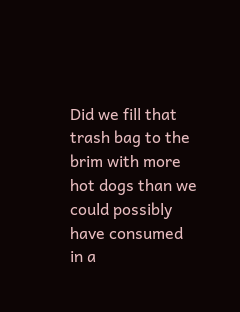Did we fill that trash bag to the brim with more hot dogs than we could possibly have consumed in a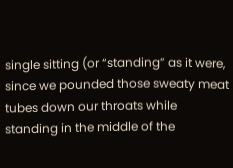single sitting (or “standing” as it were, since we pounded those sweaty meat tubes down our throats while standing in the middle of the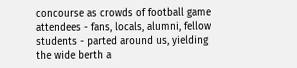concourse as crowds of football game attendees - fans, locals, alumni, fellow students - parted around us, yielding the wide berth a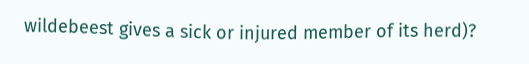wildebeest gives a sick or injured member of its herd)?